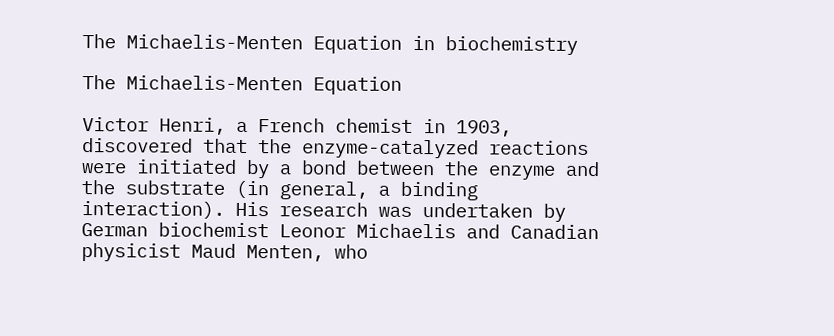The Michaelis-Menten Equation in biochemistry

The Michaelis-Menten Equation

Victor Henri, a French chemist in 1903, discovered that the enzyme-catalyzed reactions were initiated by a bond between the enzyme and the substrate (in general, a binding interaction). His research was undertaken by German biochemist Leonor Michaelis and Canadian physicist Maud Menten, who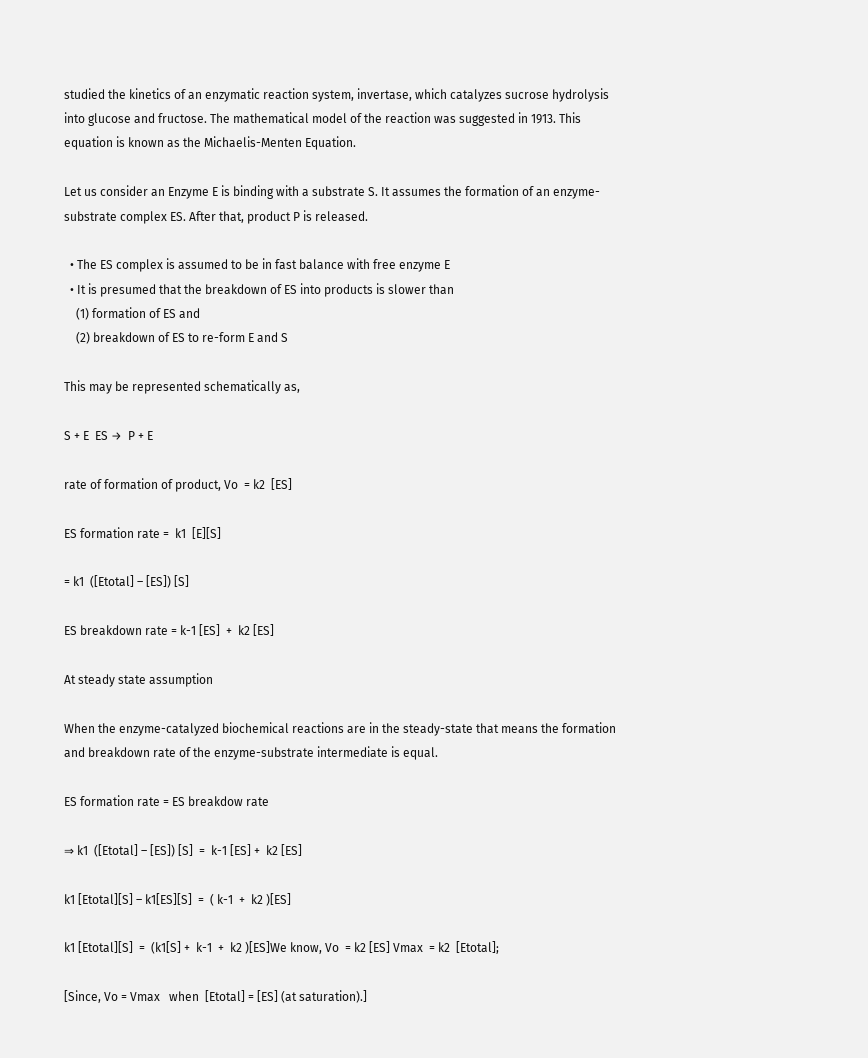studied the kinetics of an enzymatic reaction system, invertase, which catalyzes sucrose hydrolysis into glucose and fructose. The mathematical model of the reaction was suggested in 1913. This equation is known as the Michaelis-Menten Equation.

Let us consider an Enzyme E is binding with a substrate S. It assumes the formation of an enzyme-substrate complex ES. After that, product P is released.

  • The ES complex is assumed to be in fast balance with free enzyme E
  • It is presumed that the breakdown of ES into products is slower than
    (1) formation of ES and
    (2) breakdown of ES to re-form E and S

This may be represented schematically as,

S + E  ES →  P + E

rate of formation of product, Vo  = k2  [ES]

ES formation rate =  k1  [E][S]

= k1  ([Etotal] – [ES]) [S]

ES breakdown rate = k-1 [ES]  +  k2 [ES]

At steady state assumption

When the enzyme-catalyzed biochemical reactions are in the steady-state that means the formation and breakdown rate of the enzyme-substrate intermediate is equal.

ES formation rate = ES breakdow rate

⇒ k1  ([Etotal] – [ES]) [S]  =  k-1 [ES] +  k2 [ES]

k1 [Etotal][S] – k1[ES][S]  =  ( k-1  +  k2 )[ES]

k1 [Etotal][S]  =  (k1[S] +  k-1  +  k2 )[ES]We know, Vo  = k2 [ES] Vmax  = k2  [Etotal];

[Since, Vo = Vmax   when  [Etotal] = [ES] (at saturation).]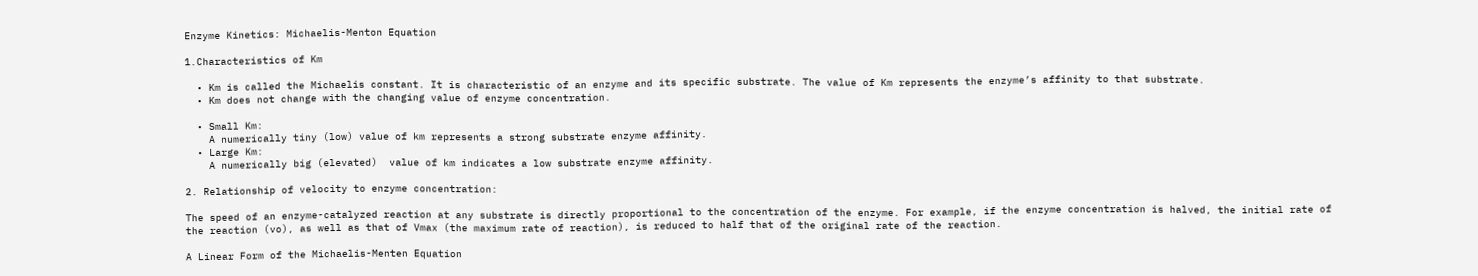Enzyme Kinetics: Michaelis-Menton Equation

1.Characteristics of Km

  • Km is called the Michaelis constant. It is characteristic of an enzyme and its specific substrate. The value of Km represents the enzyme’s affinity to that substrate.
  • Km does not change with the changing value of enzyme concentration.

  • Small Km:
    A numerically tiny (low) value of km represents a strong substrate enzyme affinity.
  • Large Km:
    A numerically big (elevated)  value of km indicates a low substrate enzyme affinity.

2. Relationship of velocity to enzyme concentration:

The speed of an enzyme-catalyzed reaction at any substrate is directly proportional to the concentration of the enzyme. For example, if the enzyme concentration is halved, the initial rate of the reaction (vo), as well as that of Vmax (the maximum rate of reaction), is reduced to half that of the original rate of the reaction.

A Linear Form of the Michaelis-Menten Equation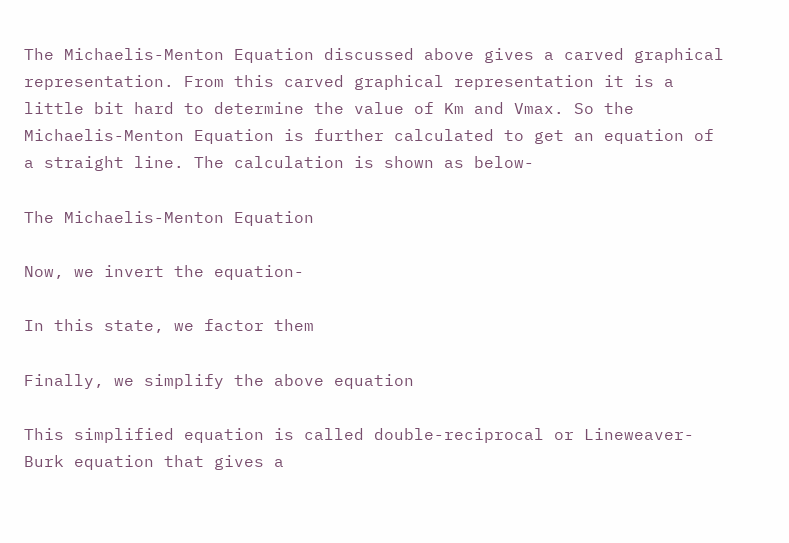The Michaelis-Menton Equation discussed above gives a carved graphical representation. From this carved graphical representation it is a little bit hard to determine the value of Km and Vmax. So the Michaelis-Menton Equation is further calculated to get an equation of a straight line. The calculation is shown as below-

The Michaelis-Menton Equation

Now, we invert the equation-

In this state, we factor them

Finally, we simplify the above equation

This simplified equation is called double-reciprocal or Lineweaver-Burk equation that gives a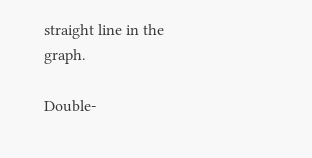straight line in the graph.

Double-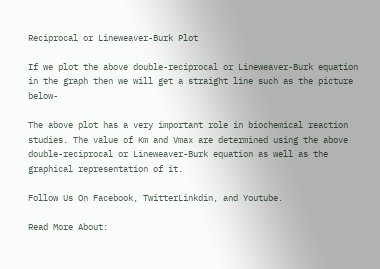Reciprocal or Lineweaver-Burk Plot

If we plot the above double-reciprocal or Lineweaver-Burk equation in the graph then we will get a straight line such as the picture below-

The above plot has a very important role in biochemical reaction studies. The value of Km and Vmax are determined using the above double-reciprocal or Lineweaver-Burk equation as well as the graphical representation of it.

Follow Us On Facebook, TwitterLinkdin, and Youtube.

Read More About: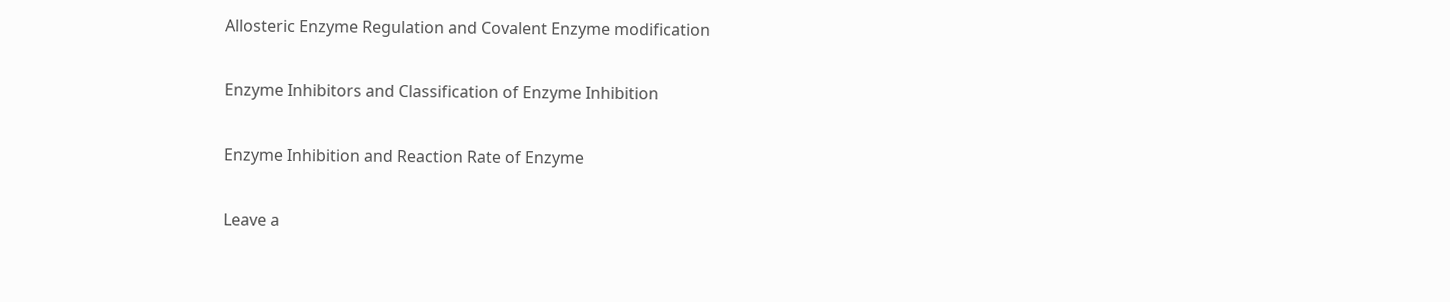Allosteric Enzyme Regulation and Covalent Enzyme modification

Enzyme Inhibitors and Classification of Enzyme Inhibition

Enzyme Inhibition and Reaction Rate of Enzyme

Leave a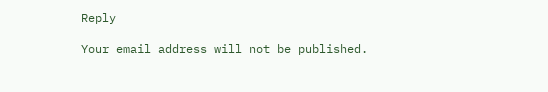Reply

Your email address will not be published.